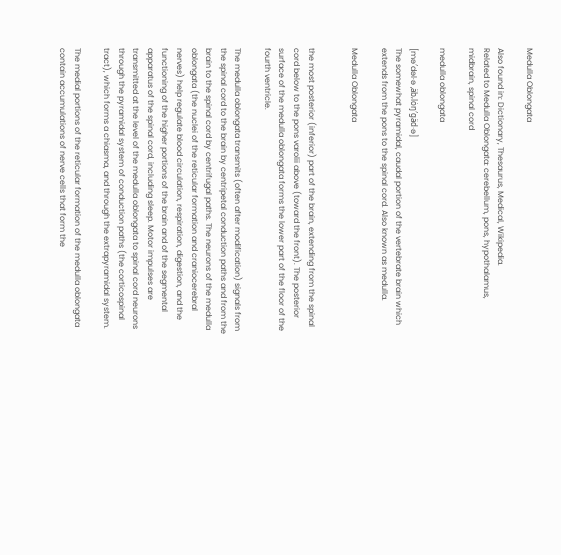Medulla Oblongata

Also found in: Dictionary, Thesaurus, Medical, Wikipedia.
Related to Medulla Oblongata: cerebellum, pons, hypothalamus, midbrain, spinal cord

medulla oblongata

[mə′dəl·ə ‚äb‚lȯŋ′gäd·ə]
The somewhat pyramidal, caudal portion of the vertebrate brain which extends from the pons to the spinal cord. Also known as medulla.

Medulla Oblongata


the most posterior (inferior) part of the brain, extending from the spinal cord below to the pons varolii above (toward the front). The posterior surface of the medulla oblongata forms the lower part of the floor of the fourth ventricle.

The medulla oblongata transmits (often after modification) signals from the spinal cord to the brain by centripetal conduction paths and from the brain to the spinal cord by centrifugal paths. The neurons of the medulla oblongata (the nuclei of the reticular formation and craniocerebral nerves) help regulate blood circulation, respiration, digestion, and the functioning of the higher portions of the brain and of the segmental apparatus of the spinal cord, including sleep. Motor impulses are transmitted at the level of the medulla oblongata to spinal cord neurons through the pyramidal system of conduction paths (the corticospinal tract), which forms a chiasma, and through the extrapyramidal system.

The medial portions of the reticular formation of the medulla oblongata contain accumulations of nerve cells that form the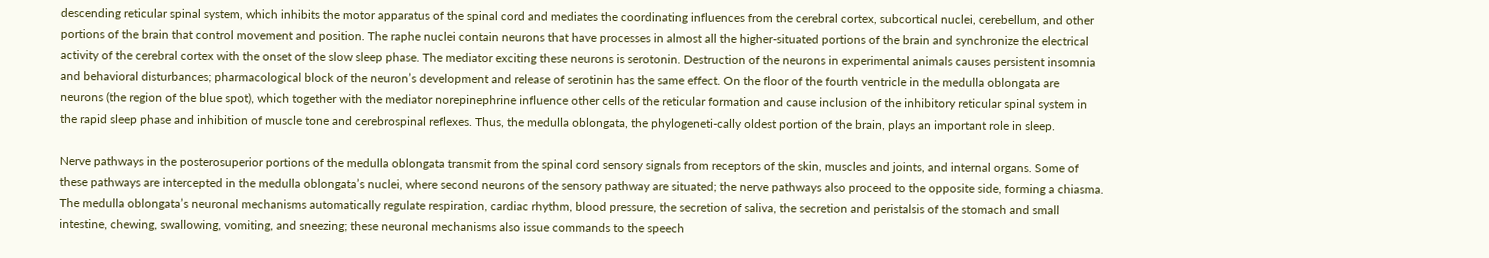descending reticular spinal system, which inhibits the motor apparatus of the spinal cord and mediates the coordinating influences from the cerebral cortex, subcortical nuclei, cerebellum, and other portions of the brain that control movement and position. The raphe nuclei contain neurons that have processes in almost all the higher-situated portions of the brain and synchronize the electrical activity of the cerebral cortex with the onset of the slow sleep phase. The mediator exciting these neurons is serotonin. Destruction of the neurons in experimental animals causes persistent insomnia and behavioral disturbances; pharmacological block of the neuron’s development and release of serotinin has the same effect. On the floor of the fourth ventricle in the medulla oblongata are neurons (the region of the blue spot), which together with the mediator norepinephrine influence other cells of the reticular formation and cause inclusion of the inhibitory reticular spinal system in the rapid sleep phase and inhibition of muscle tone and cerebrospinal reflexes. Thus, the medulla oblongata, the phylogeneti-cally oldest portion of the brain, plays an important role in sleep.

Nerve pathways in the posterosuperior portions of the medulla oblongata transmit from the spinal cord sensory signals from receptors of the skin, muscles and joints, and internal organs. Some of these pathways are intercepted in the medulla oblongata’s nuclei, where second neurons of the sensory pathway are situated; the nerve pathways also proceed to the opposite side, forming a chiasma. The medulla oblongata’s neuronal mechanisms automatically regulate respiration, cardiac rhythm, blood pressure, the secretion of saliva, the secretion and peristalsis of the stomach and small intestine, chewing, swallowing, vomiting, and sneezing; these neuronal mechanisms also issue commands to the speech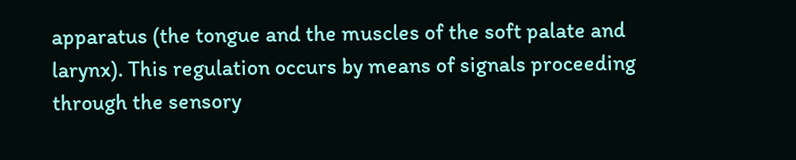apparatus (the tongue and the muscles of the soft palate and larynx). This regulation occurs by means of signals proceeding through the sensory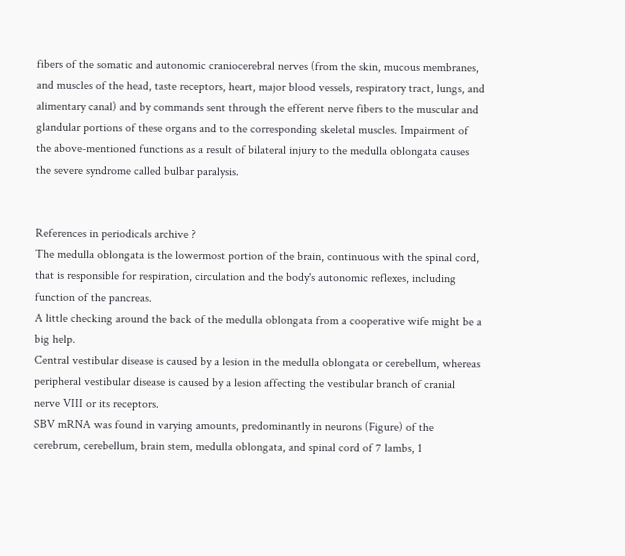fibers of the somatic and autonomic craniocerebral nerves (from the skin, mucous membranes, and muscles of the head, taste receptors, heart, major blood vessels, respiratory tract, lungs, and alimentary canal) and by commands sent through the efferent nerve fibers to the muscular and glandular portions of these organs and to the corresponding skeletal muscles. Impairment of the above-mentioned functions as a result of bilateral injury to the medulla oblongata causes the severe syndrome called bulbar paralysis.


References in periodicals archive ?
The medulla oblongata is the lowermost portion of the brain, continuous with the spinal cord, that is responsible for respiration, circulation and the body's autonomic reflexes, including function of the pancreas.
A little checking around the back of the medulla oblongata from a cooperative wife might be a big help.
Central vestibular disease is caused by a lesion in the medulla oblongata or cerebellum, whereas peripheral vestibular disease is caused by a lesion affecting the vestibular branch of cranial nerve VIII or its receptors.
SBV mRNA was found in varying amounts, predominantly in neurons (Figure) of the cerebrum, cerebellum, brain stem, medulla oblongata, and spinal cord of 7 lambs, 1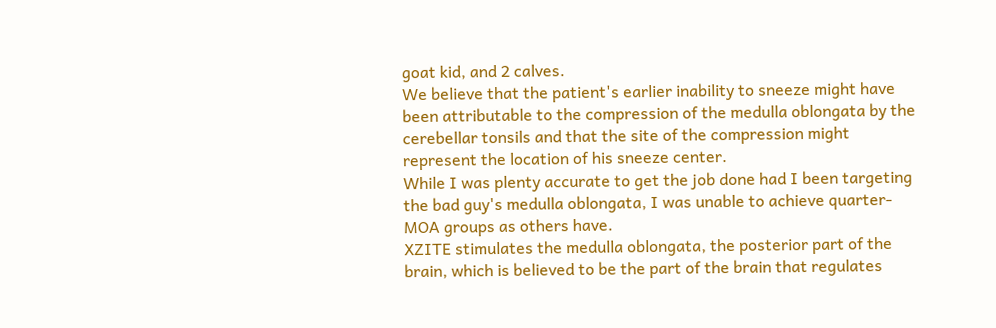goat kid, and 2 calves.
We believe that the patient's earlier inability to sneeze might have been attributable to the compression of the medulla oblongata by the cerebellar tonsils and that the site of the compression might represent the location of his sneeze center.
While I was plenty accurate to get the job done had I been targeting the bad guy's medulla oblongata, I was unable to achieve quarter-MOA groups as others have.
XZITE stimulates the medulla oblongata, the posterior part of the brain, which is believed to be the part of the brain that regulates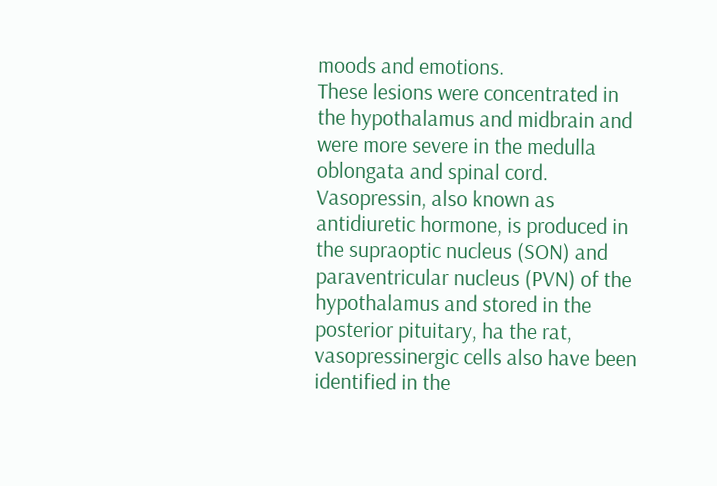moods and emotions.
These lesions were concentrated in the hypothalamus and midbrain and were more severe in the medulla oblongata and spinal cord.
Vasopressin, also known as antidiuretic hormone, is produced in the supraoptic nucleus (SON) and paraventricular nucleus (PVN) of the hypothalamus and stored in the posterior pituitary, ha the rat, vasopressinergic cells also have been identified in the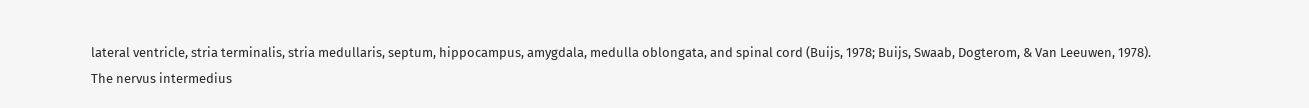lateral ventricle, stria terminalis, stria medullaris, septum, hippocampus, amygdala, medulla oblongata, and spinal cord (Buijs, 1978; Buijs, Swaab, Dogterom, & Van Leeuwen, 1978).
The nervus intermedius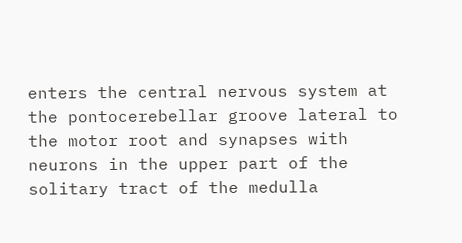enters the central nervous system at the pontocerebellar groove lateral to the motor root and synapses with neurons in the upper part of the solitary tract of the medulla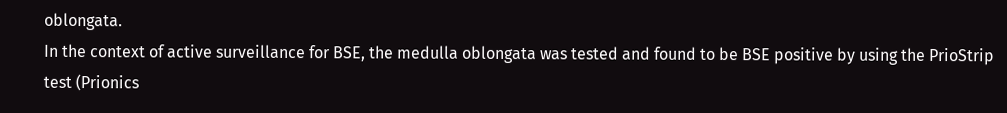oblongata.
In the context of active surveillance for BSE, the medulla oblongata was tested and found to be BSE positive by using the PrioStrip test (Prionics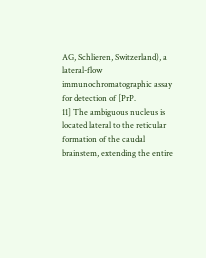AG, Schlieren, Switzerland), a lateral-flow immunochromatographic assay for detection of [PrP.
11] The ambiguous nucleus is located lateral to the reticular formation of the caudal brainstem, extending the entire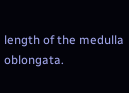length of the medulla oblongata.